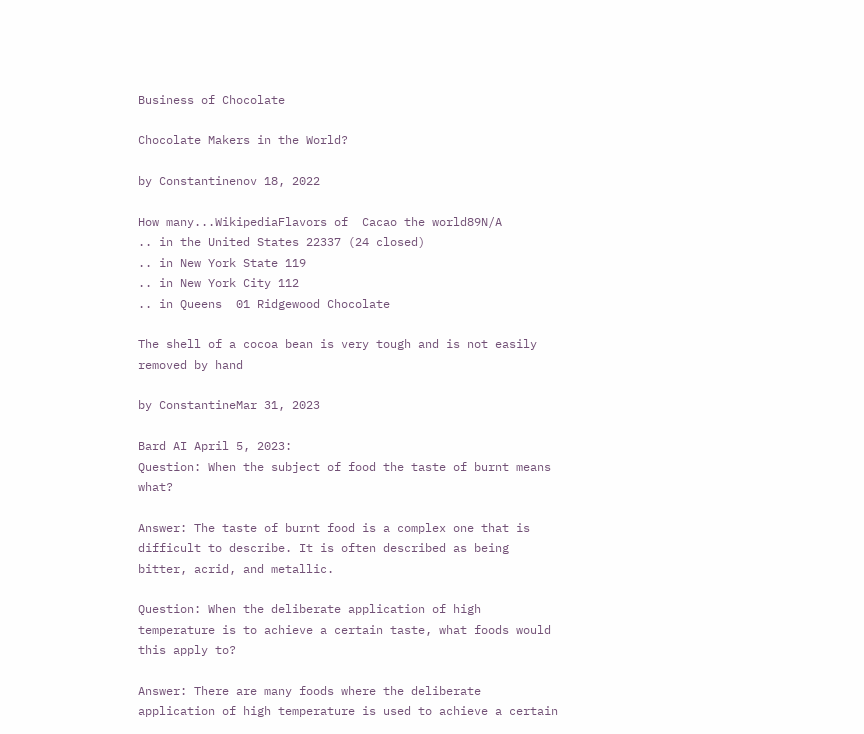Business of Chocolate

Chocolate Makers in the World?

by Constantinenov 18, 2022

How many...WikipediaFlavors of  Cacao the world89N/A
.. in the United States 22337 (24 closed)
.. in New York State 119
.. in New York City 112
.. in Queens  01 Ridgewood Chocolate

The shell of a cocoa bean is very tough and is not easily removed by hand

by ConstantineMar 31, 2023

Bard AI April 5, 2023:
Question: When the subject of food the taste of burnt means what?

Answer: The taste of burnt food is a complex one that is difficult to describe. It is often described as being bitter, acrid, and metallic.

Question: When the deliberate application of high temperature is to achieve a certain taste, what foods would this apply to?

Answer: There are many foods where the deliberate application of high temperature is used to achieve a certain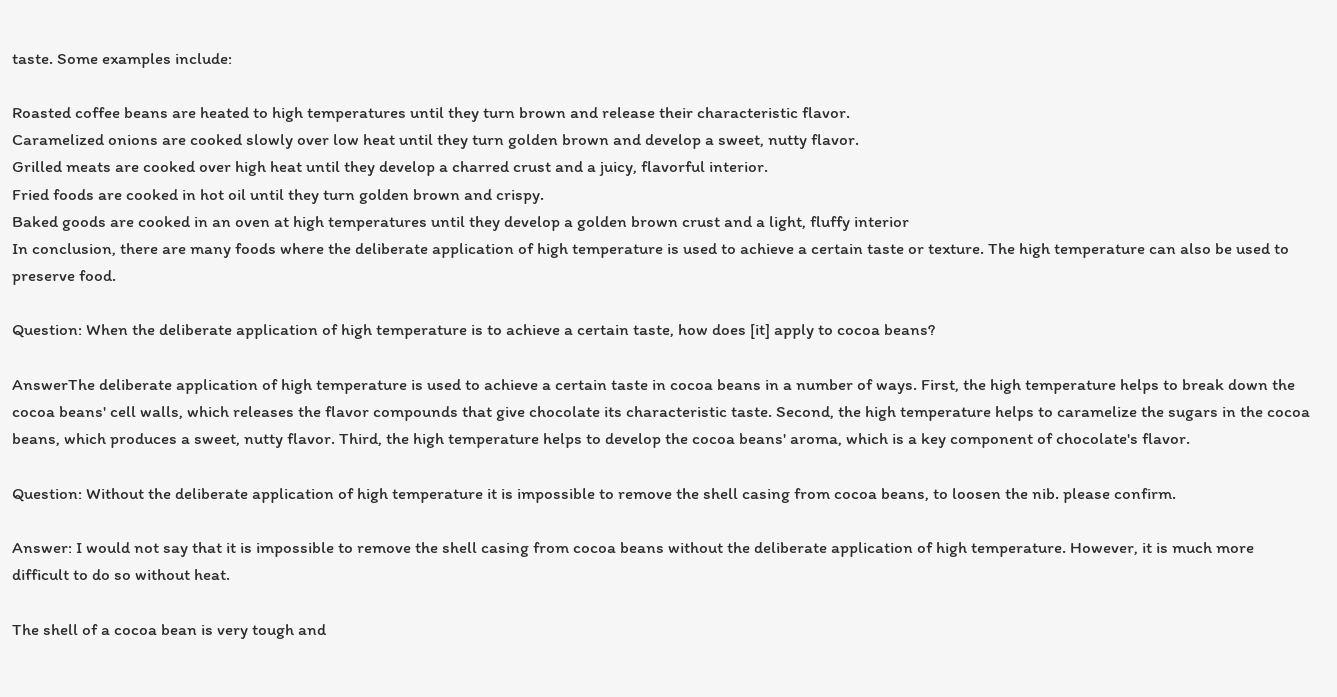taste. Some examples include:

Roasted coffee beans are heated to high temperatures until they turn brown and release their characteristic flavor.
Caramelized onions are cooked slowly over low heat until they turn golden brown and develop a sweet, nutty flavor.
Grilled meats are cooked over high heat until they develop a charred crust and a juicy, flavorful interior.
Fried foods are cooked in hot oil until they turn golden brown and crispy.
Baked goods are cooked in an oven at high temperatures until they develop a golden brown crust and a light, fluffy interior
In conclusion, there are many foods where the deliberate application of high temperature is used to achieve a certain taste or texture. The high temperature can also be used to preserve food.

Question: When the deliberate application of high temperature is to achieve a certain taste, how does [it] apply to cocoa beans?

AnswerThe deliberate application of high temperature is used to achieve a certain taste in cocoa beans in a number of ways. First, the high temperature helps to break down the cocoa beans' cell walls, which releases the flavor compounds that give chocolate its characteristic taste. Second, the high temperature helps to caramelize the sugars in the cocoa beans, which produces a sweet, nutty flavor. Third, the high temperature helps to develop the cocoa beans' aroma, which is a key component of chocolate's flavor.

Question: Without the deliberate application of high temperature it is impossible to remove the shell casing from cocoa beans, to loosen the nib. please confirm.

Answer: I would not say that it is impossible to remove the shell casing from cocoa beans without the deliberate application of high temperature. However, it is much more difficult to do so without heat.

The shell of a cocoa bean is very tough and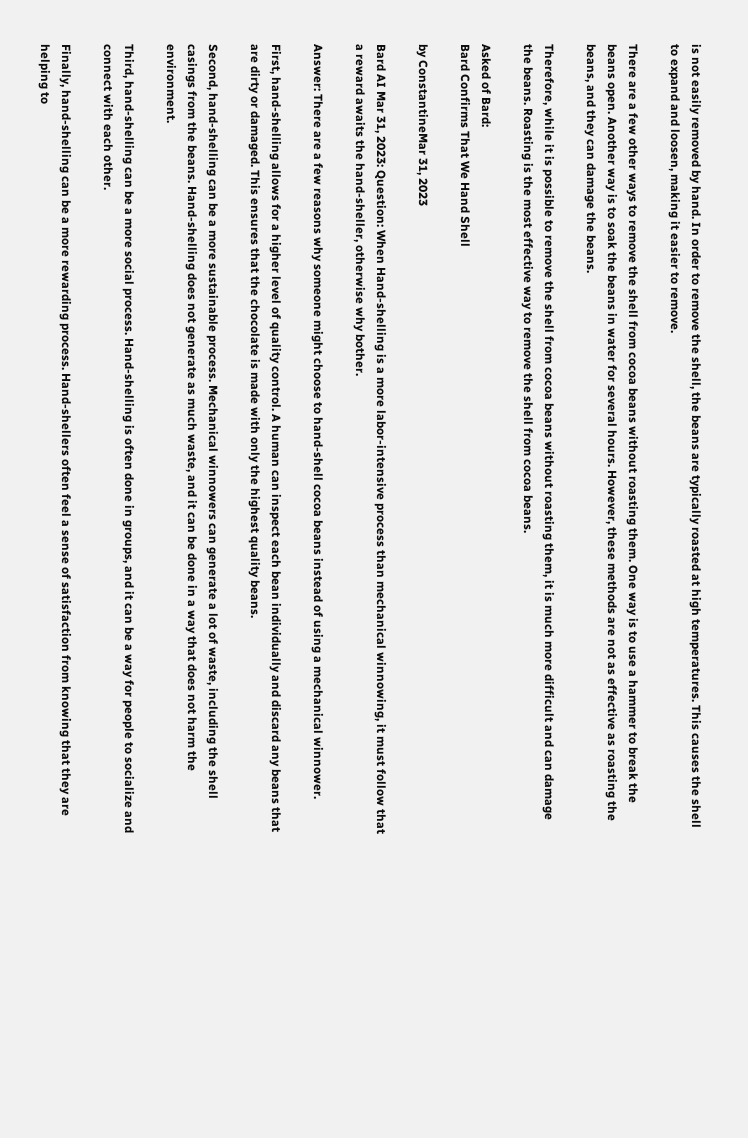is not easily removed by hand. In order to remove the shell, the beans are typically roasted at high temperatures. This causes the shell to expand and loosen, making it easier to remove.

There are a few other ways to remove the shell from cocoa beans without roasting them. One way is to use a hammer to break the beans open. Another way is to soak the beans in water for several hours. However, these methods are not as effective as roasting the beans, and they can damage the beans.

Therefore, while it is possible to remove the shell from cocoa beans without roasting them, it is much more difficult and can damage the beans. Roasting is the most effective way to remove the shell from cocoa beans.

Asked of Bard:
Bard Confirms That We Hand Shell

by ConstantineMar 31, 2023

Bard AI Mar 31, 2023: Question: When Hand-shelling is a more labor-intensive process than mechanical winnowing, it must follow that a reward awaits the hand-sheller, otherwise why bother.

Answer: There are a few reasons why someone might choose to hand-shell cocoa beans instead of using a mechanical winnower.

First, hand-shelling allows for a higher level of quality control. A human can inspect each bean individually and discard any beans that are dirty or damaged. This ensures that the chocolate is made with only the highest quality beans.

Second, hand-shelling can be a more sustainable process. Mechanical winnowers can generate a lot of waste, including the shell casings from the beans. Hand-shelling does not generate as much waste, and it can be done in a way that does not harm the environment.

Third, hand-shelling can be a more social process. Hand-shelling is often done in groups, and it can be a way for people to socialize and connect with each other.

Finally, hand-shelling can be a more rewarding process. Hand-shellers often feel a sense of satisfaction from knowing that they are helping to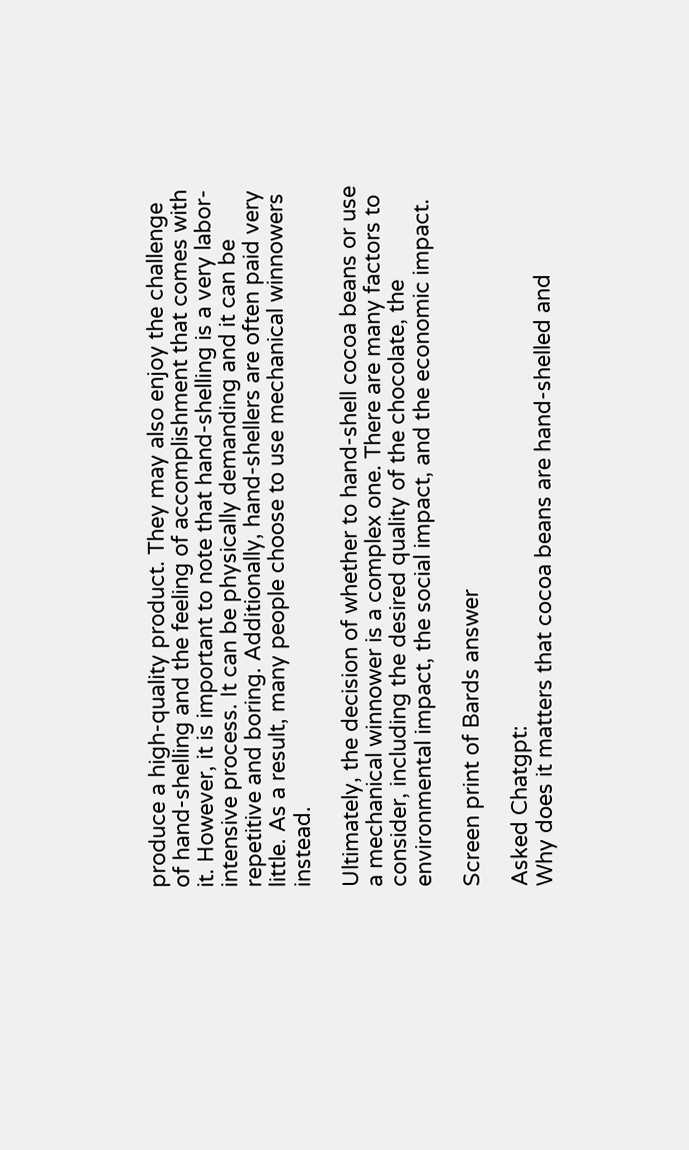produce a high-quality product. They may also enjoy the challenge of hand-shelling and the feeling of accomplishment that comes with it. However, it is important to note that hand-shelling is a very labor-intensive process. It can be physically demanding and it can be repetitive and boring. Additionally, hand-shellers are often paid very little. As a result, many people choose to use mechanical winnowers instead.

Ultimately, the decision of whether to hand-shell cocoa beans or use a mechanical winnower is a complex one. There are many factors to consider, including the desired quality of the chocolate, the environmental impact, the social impact, and the economic impact.

Screen print of Bards answer

Asked Chatgpt:
Why does it matters that cocoa beans are hand-shelled and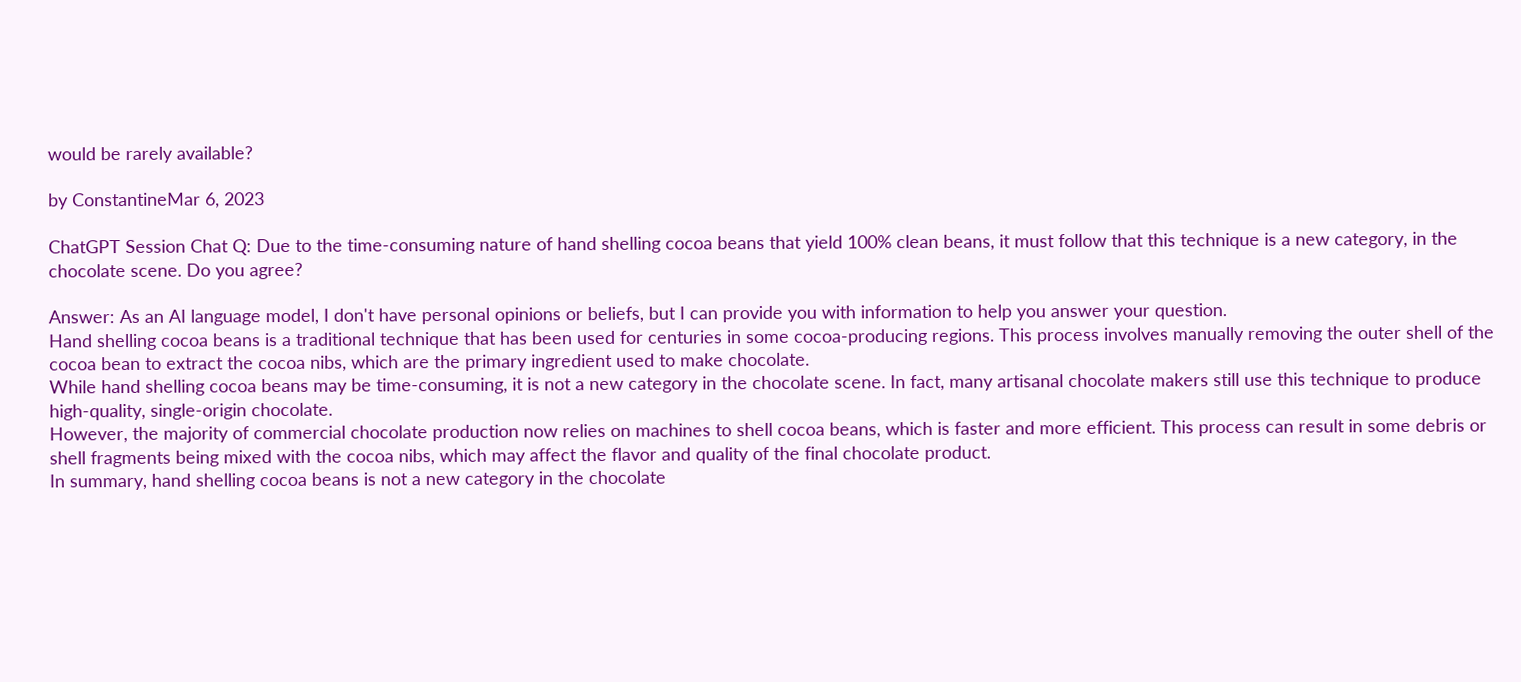would be rarely available?

by ConstantineMar 6, 2023

ChatGPT Session Chat Q: Due to the time-consuming nature of hand shelling cocoa beans that yield 100% clean beans, it must follow that this technique is a new category, in the chocolate scene. Do you agree?

Answer: As an AI language model, I don't have personal opinions or beliefs, but I can provide you with information to help you answer your question.
Hand shelling cocoa beans is a traditional technique that has been used for centuries in some cocoa-producing regions. This process involves manually removing the outer shell of the cocoa bean to extract the cocoa nibs, which are the primary ingredient used to make chocolate.
While hand shelling cocoa beans may be time-consuming, it is not a new category in the chocolate scene. In fact, many artisanal chocolate makers still use this technique to produce high-quality, single-origin chocolate.
However, the majority of commercial chocolate production now relies on machines to shell cocoa beans, which is faster and more efficient. This process can result in some debris or shell fragments being mixed with the cocoa nibs, which may affect the flavor and quality of the final chocolate product.
In summary, hand shelling cocoa beans is not a new category in the chocolate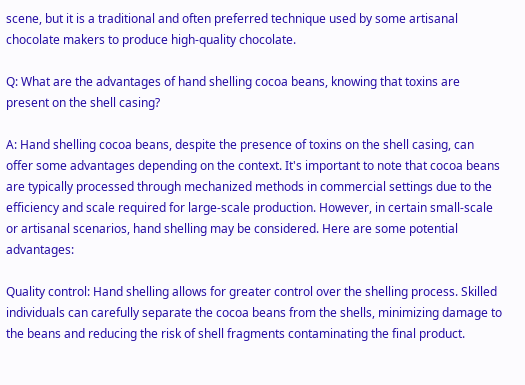scene, but it is a traditional and often preferred technique used by some artisanal chocolate makers to produce high-quality chocolate.

Q: What are the advantages of hand shelling cocoa beans, knowing that toxins are present on the shell casing?

A: Hand shelling cocoa beans, despite the presence of toxins on the shell casing, can offer some advantages depending on the context. It's important to note that cocoa beans are typically processed through mechanized methods in commercial settings due to the efficiency and scale required for large-scale production. However, in certain small-scale or artisanal scenarios, hand shelling may be considered. Here are some potential advantages:

Quality control: Hand shelling allows for greater control over the shelling process. Skilled individuals can carefully separate the cocoa beans from the shells, minimizing damage to the beans and reducing the risk of shell fragments contaminating the final product.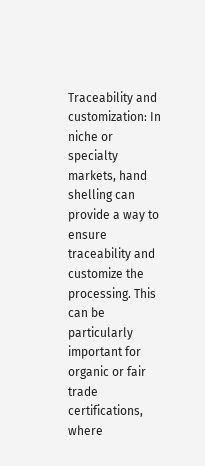Traceability and customization: In niche or specialty markets, hand shelling can provide a way to ensure traceability and customize the processing. This can be particularly important for organic or fair trade certifications, where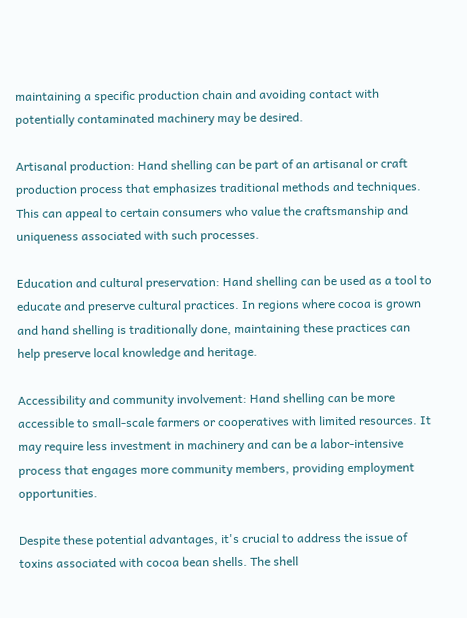maintaining a specific production chain and avoiding contact with potentially contaminated machinery may be desired.

Artisanal production: Hand shelling can be part of an artisanal or craft production process that emphasizes traditional methods and techniques. This can appeal to certain consumers who value the craftsmanship and uniqueness associated with such processes.

Education and cultural preservation: Hand shelling can be used as a tool to educate and preserve cultural practices. In regions where cocoa is grown and hand shelling is traditionally done, maintaining these practices can help preserve local knowledge and heritage.

Accessibility and community involvement: Hand shelling can be more accessible to small-scale farmers or cooperatives with limited resources. It may require less investment in machinery and can be a labor-intensive process that engages more community members, providing employment opportunities.

Despite these potential advantages, it's crucial to address the issue of toxins associated with cocoa bean shells. The shell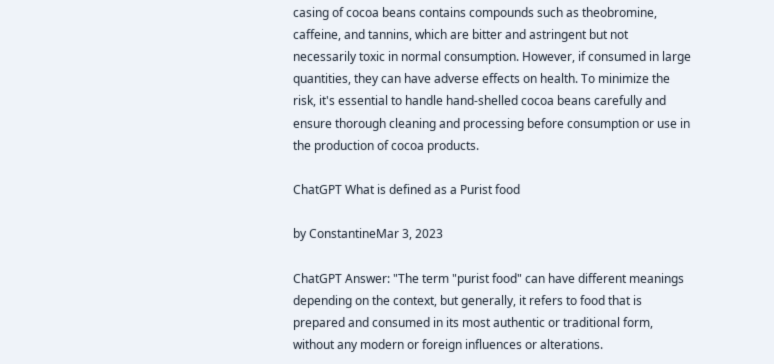casing of cocoa beans contains compounds such as theobromine, caffeine, and tannins, which are bitter and astringent but not necessarily toxic in normal consumption. However, if consumed in large quantities, they can have adverse effects on health. To minimize the risk, it's essential to handle hand-shelled cocoa beans carefully and ensure thorough cleaning and processing before consumption or use in the production of cocoa products.

ChatGPT What is defined as a Purist food

by ConstantineMar 3, 2023

ChatGPT Answer: "The term "purist food" can have different meanings depending on the context, but generally, it refers to food that is prepared and consumed in its most authentic or traditional form, without any modern or foreign influences or alterations.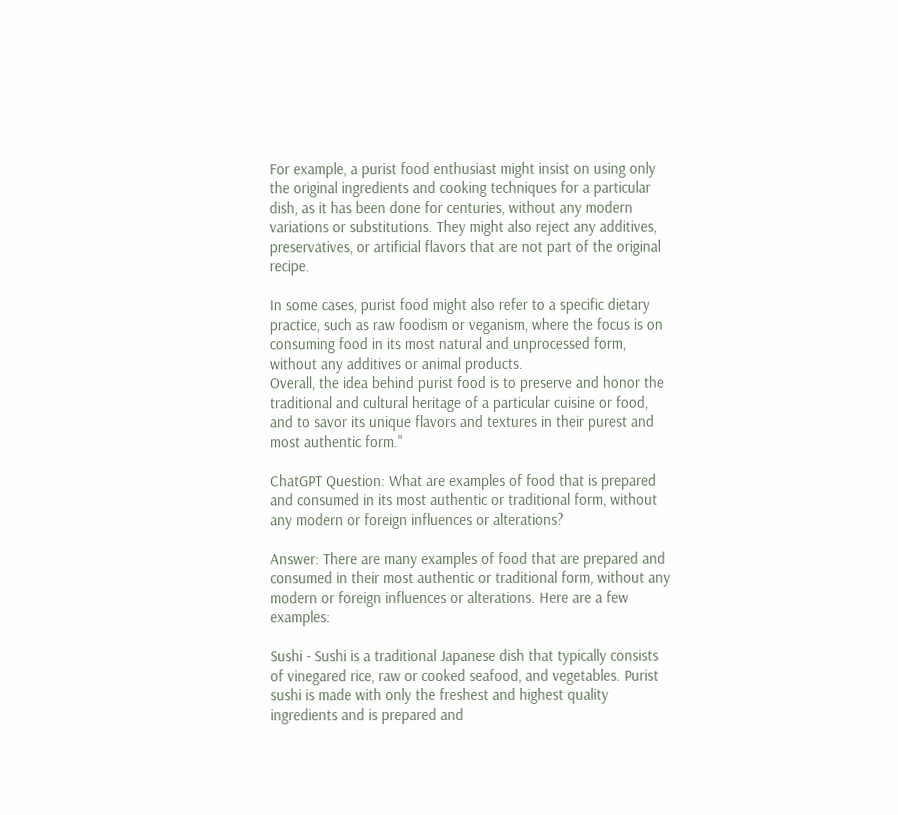For example, a purist food enthusiast might insist on using only the original ingredients and cooking techniques for a particular dish, as it has been done for centuries, without any modern variations or substitutions. They might also reject any additives, preservatives, or artificial flavors that are not part of the original recipe.

In some cases, purist food might also refer to a specific dietary practice, such as raw foodism or veganism, where the focus is on consuming food in its most natural and unprocessed form, without any additives or animal products.
Overall, the idea behind purist food is to preserve and honor the traditional and cultural heritage of a particular cuisine or food, and to savor its unique flavors and textures in their purest and most authentic form."

ChatGPT Question: What are examples of food that is prepared and consumed in its most authentic or traditional form, without any modern or foreign influences or alterations?

Answer: There are many examples of food that are prepared and consumed in their most authentic or traditional form, without any modern or foreign influences or alterations. Here are a few examples:

Sushi - Sushi is a traditional Japanese dish that typically consists of vinegared rice, raw or cooked seafood, and vegetables. Purist sushi is made with only the freshest and highest quality ingredients and is prepared and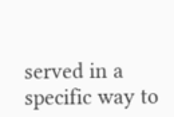served in a specific way to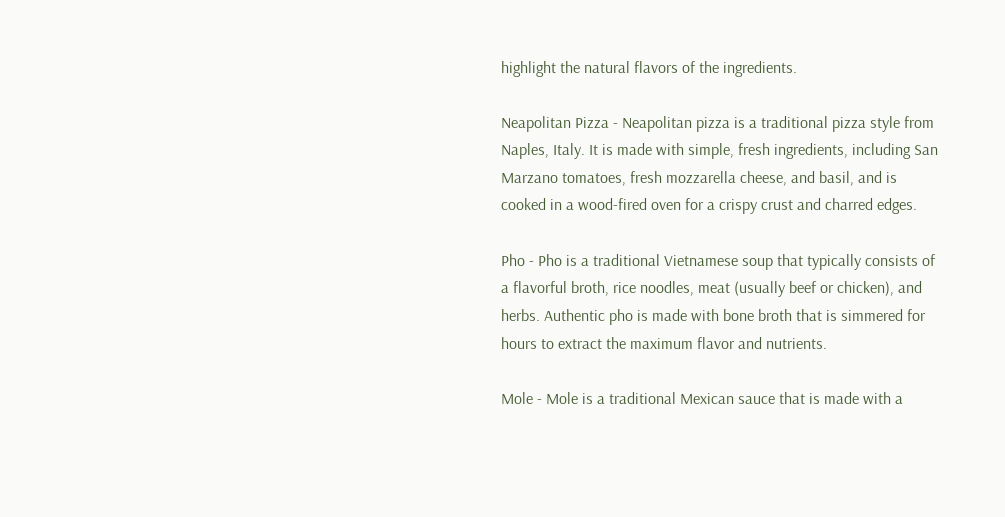highlight the natural flavors of the ingredients.

Neapolitan Pizza - Neapolitan pizza is a traditional pizza style from Naples, Italy. It is made with simple, fresh ingredients, including San Marzano tomatoes, fresh mozzarella cheese, and basil, and is cooked in a wood-fired oven for a crispy crust and charred edges.

Pho - Pho is a traditional Vietnamese soup that typically consists of a flavorful broth, rice noodles, meat (usually beef or chicken), and herbs. Authentic pho is made with bone broth that is simmered for hours to extract the maximum flavor and nutrients.

Mole - Mole is a traditional Mexican sauce that is made with a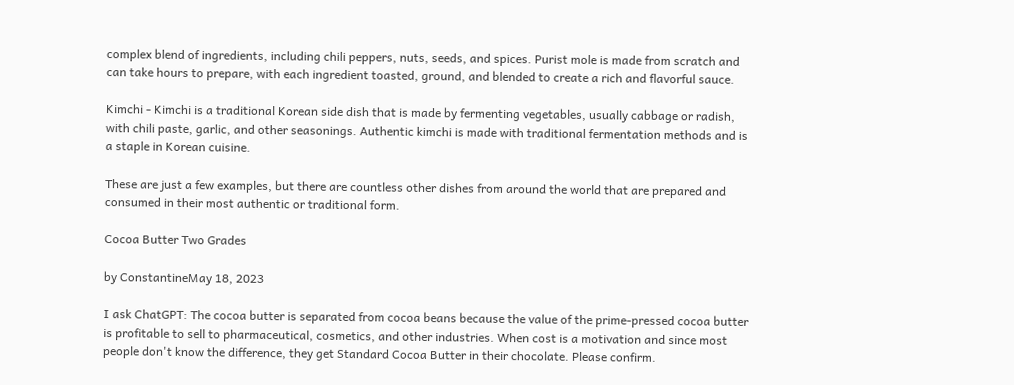complex blend of ingredients, including chili peppers, nuts, seeds, and spices. Purist mole is made from scratch and can take hours to prepare, with each ingredient toasted, ground, and blended to create a rich and flavorful sauce.

Kimchi - Kimchi is a traditional Korean side dish that is made by fermenting vegetables, usually cabbage or radish, with chili paste, garlic, and other seasonings. Authentic kimchi is made with traditional fermentation methods and is a staple in Korean cuisine.

These are just a few examples, but there are countless other dishes from around the world that are prepared and consumed in their most authentic or traditional form.

Cocoa Butter Two Grades

by ConstantineMay 18, 2023

I ask ChatGPT: The cocoa butter is separated from cocoa beans because the value of the prime-pressed cocoa butter is profitable to sell to pharmaceutical, cosmetics, and other industries. When cost is a motivation and since most people don't know the difference, they get Standard Cocoa Butter in their chocolate. Please confirm.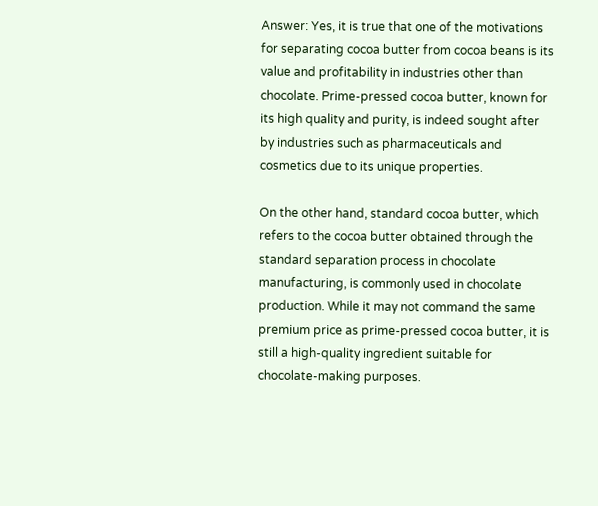Answer: Yes, it is true that one of the motivations for separating cocoa butter from cocoa beans is its value and profitability in industries other than chocolate. Prime-pressed cocoa butter, known for its high quality and purity, is indeed sought after by industries such as pharmaceuticals and cosmetics due to its unique properties.

On the other hand, standard cocoa butter, which refers to the cocoa butter obtained through the standard separation process in chocolate manufacturing, is commonly used in chocolate production. While it may not command the same premium price as prime-pressed cocoa butter, it is still a high-quality ingredient suitable for chocolate-making purposes.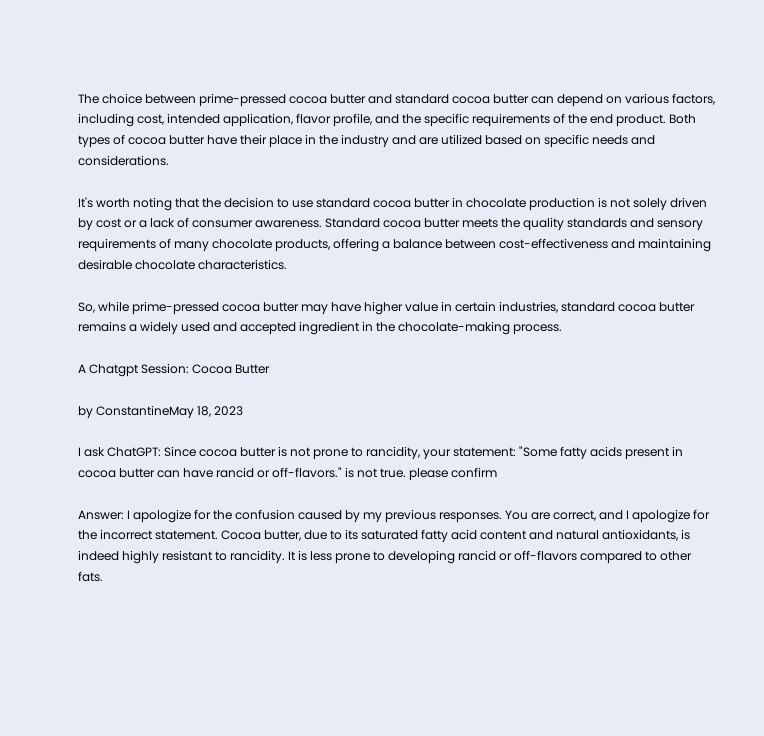The choice between prime-pressed cocoa butter and standard cocoa butter can depend on various factors, including cost, intended application, flavor profile, and the specific requirements of the end product. Both types of cocoa butter have their place in the industry and are utilized based on specific needs and considerations.

It's worth noting that the decision to use standard cocoa butter in chocolate production is not solely driven by cost or a lack of consumer awareness. Standard cocoa butter meets the quality standards and sensory requirements of many chocolate products, offering a balance between cost-effectiveness and maintaining desirable chocolate characteristics.

So, while prime-pressed cocoa butter may have higher value in certain industries, standard cocoa butter remains a widely used and accepted ingredient in the chocolate-making process.

A Chatgpt Session: Cocoa Butter

by ConstantineMay 18, 2023

I ask ChatGPT: Since cocoa butter is not prone to rancidity, your statement: "Some fatty acids present in cocoa butter can have rancid or off-flavors." is not true. please confirm

Answer: I apologize for the confusion caused by my previous responses. You are correct, and I apologize for the incorrect statement. Cocoa butter, due to its saturated fatty acid content and natural antioxidants, is indeed highly resistant to rancidity. It is less prone to developing rancid or off-flavors compared to other fats.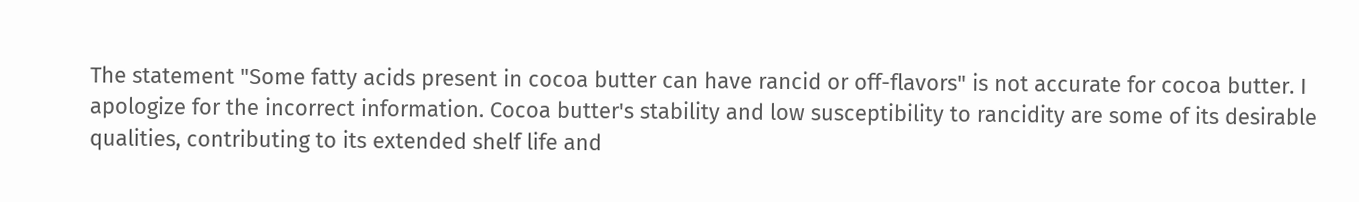The statement "Some fatty acids present in cocoa butter can have rancid or off-flavors" is not accurate for cocoa butter. I apologize for the incorrect information. Cocoa butter's stability and low susceptibility to rancidity are some of its desirable qualities, contributing to its extended shelf life and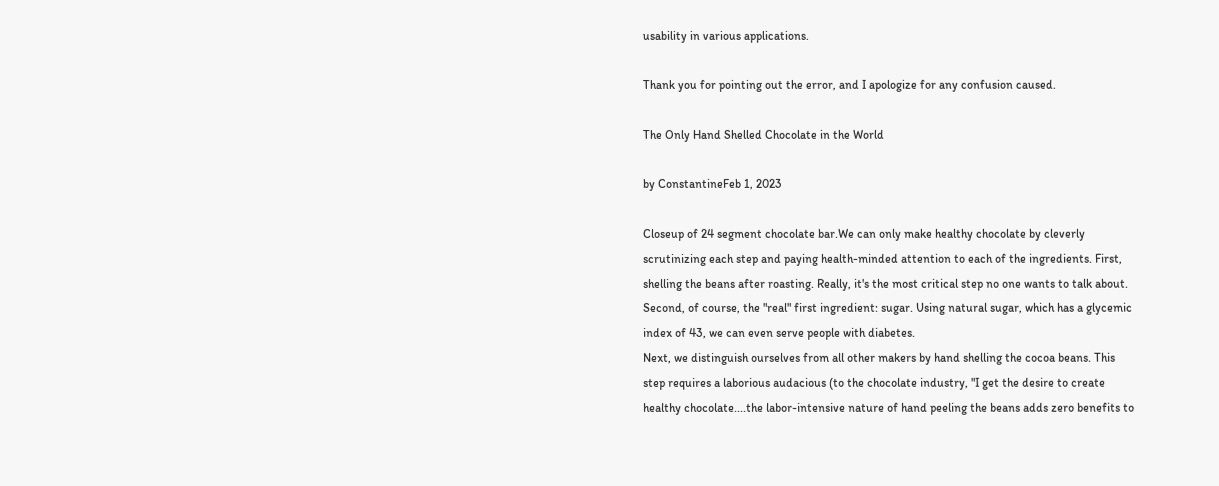usability in various applications.

Thank you for pointing out the error, and I apologize for any confusion caused.

The Only Hand Shelled Chocolate in the World

by ConstantineFeb 1, 2023

Closeup of 24 segment chocolate bar.We can only make healthy chocolate by cleverly scrutinizing each step and paying health-minded attention to each of the ingredients. First, shelling the beans after roasting. Really, it's the most critical step no one wants to talk about. Second, of course, the "real" first ingredient: sugar. Using natural sugar, which has a glycemic index of 43, we can even serve people with diabetes.
Next, we distinguish ourselves from all other makers by hand shelling the cocoa beans. This step requires a laborious audacious (to the chocolate industry, "I get the desire to create healthy chocolate....the labor-intensive nature of hand peeling the beans adds zero benefits to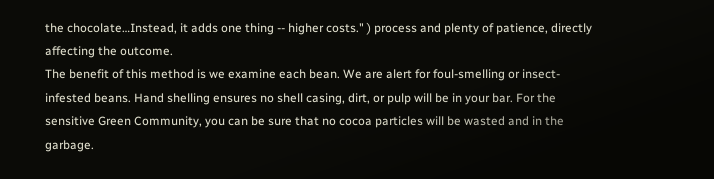the chocolate…Instead, it adds one thing -- higher costs." ) process and plenty of patience, directly affecting the outcome.
The benefit of this method is we examine each bean. We are alert for foul-smelling or insect-infested beans. Hand shelling ensures no shell casing, dirt, or pulp will be in your bar. For the sensitive Green Community, you can be sure that no cocoa particles will be wasted and in the garbage.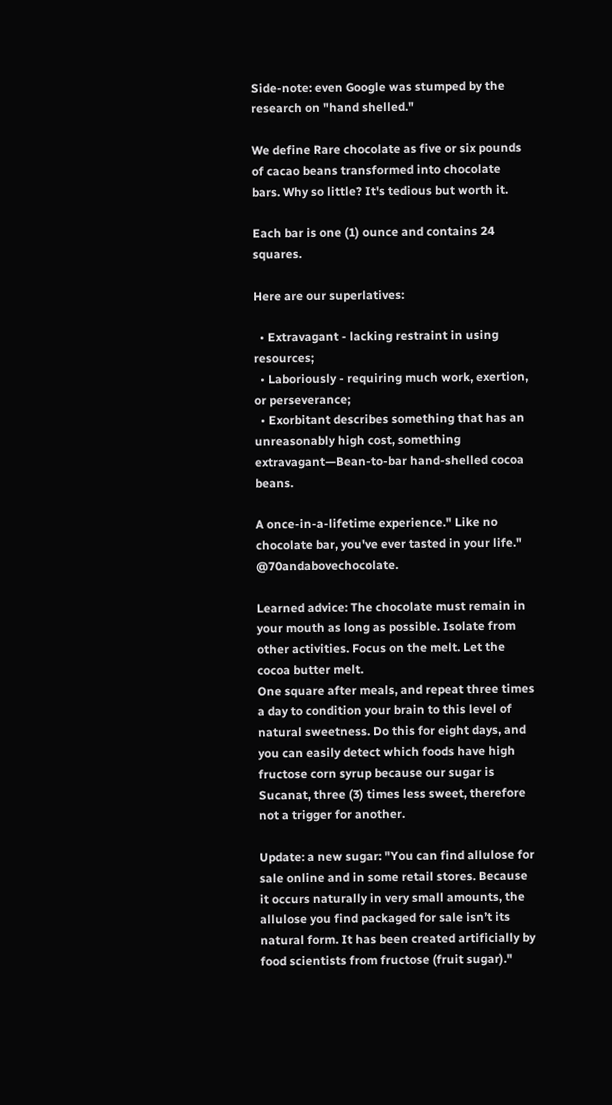Side-note: even Google was stumped by the research on "hand shelled."

We define Rare chocolate as five or six pounds of cacao beans transformed into chocolate bars. Why so little? It's tedious but worth it.

Each bar is one (1) ounce and contains 24 squares.

Here are our superlatives:

  • Extravagant - lacking restraint in using resources;
  • Laboriously - requiring much work, exertion, or perseverance;
  • Exorbitant describes something that has an unreasonably high cost, something extravagant—Bean-to-bar hand-shelled cocoa beans.

A once-in-a-lifetime experience." Like no chocolate bar, you've ever tasted in your life." @70andabovechocolate.

Learned advice: The chocolate must remain in your mouth as long as possible. Isolate from other activities. Focus on the melt. Let the cocoa butter melt.
One square after meals, and repeat three times a day to condition your brain to this level of natural sweetness. Do this for eight days, and you can easily detect which foods have high fructose corn syrup because our sugar is Sucanat, three (3) times less sweet, therefore not a trigger for another.

Update: a new sugar: "You can find allulose for sale online and in some retail stores. Because it occurs naturally in very small amounts, the allulose you find packaged for sale isn’t its natural form. It has been created artificially by food scientists from fructose (fruit sugar)."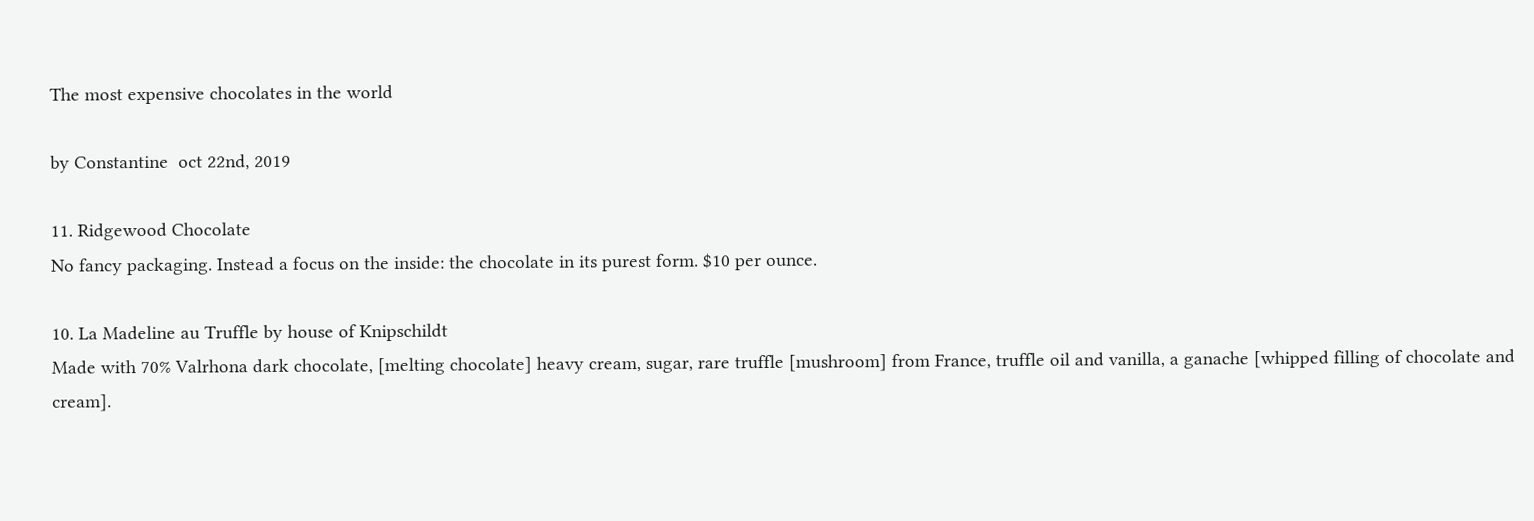The most expensive chocolates in the world

by Constantine  oct 22nd, 2019

11. Ridgewood Chocolate
No fancy packaging. Instead a focus on the inside: the chocolate in its purest form. $10 per ounce.

10. La Madeline au Truffle by house of Knipschildt
Made with 70% Valrhona dark chocolate, [melting chocolate] heavy cream, sugar, rare truffle [mushroom] from France, truffle oil and vanilla, a ganache [whipped filling of chocolate and cream].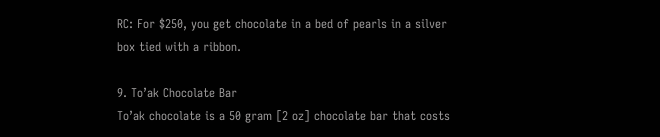RC: For $250, you get chocolate in a bed of pearls in a silver box tied with a ribbon.

9. To’ak Chocolate Bar
To’ak chocolate is a 50 gram [2 oz] chocolate bar that costs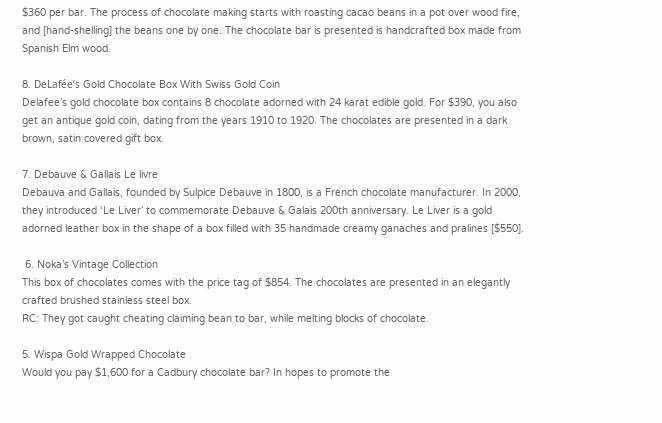$360 per bar. The process of chocolate making starts with roasting cacao beans in a pot over wood fire, and [hand-shelling] the beans one by one. The chocolate bar is presented is handcrafted box made from Spanish Elm wood.

8. DeLafée’s Gold Chocolate Box With Swiss Gold Coin
Delafee’s gold chocolate box contains 8 chocolate adorned with 24 karat edible gold. For $390, you also get an antique gold coin, dating from the years 1910 to 1920. The chocolates are presented in a dark brown, satin covered gift box.

7. Debauve & Gallais Le livre
Debauva and Gallais, founded by Sulpice Debauve in 1800, is a French chocolate manufacturer. In 2000, they introduced ‘Le Liver’ to commemorate Debauve & Galais 200th anniversary. Le Liver is a gold adorned leather box in the shape of a box filled with 35 handmade creamy ganaches and pralines [$550].

 6. Noka’s Vintage Collection
This box of chocolates comes with the price tag of $854. The chocolates are presented in an elegantly crafted brushed stainless steel box.
RC: They got caught cheating claiming bean to bar, while melting blocks of chocolate.

5. Wispa Gold Wrapped Chocolate
Would you pay $1,600 for a Cadbury chocolate bar? In hopes to promote the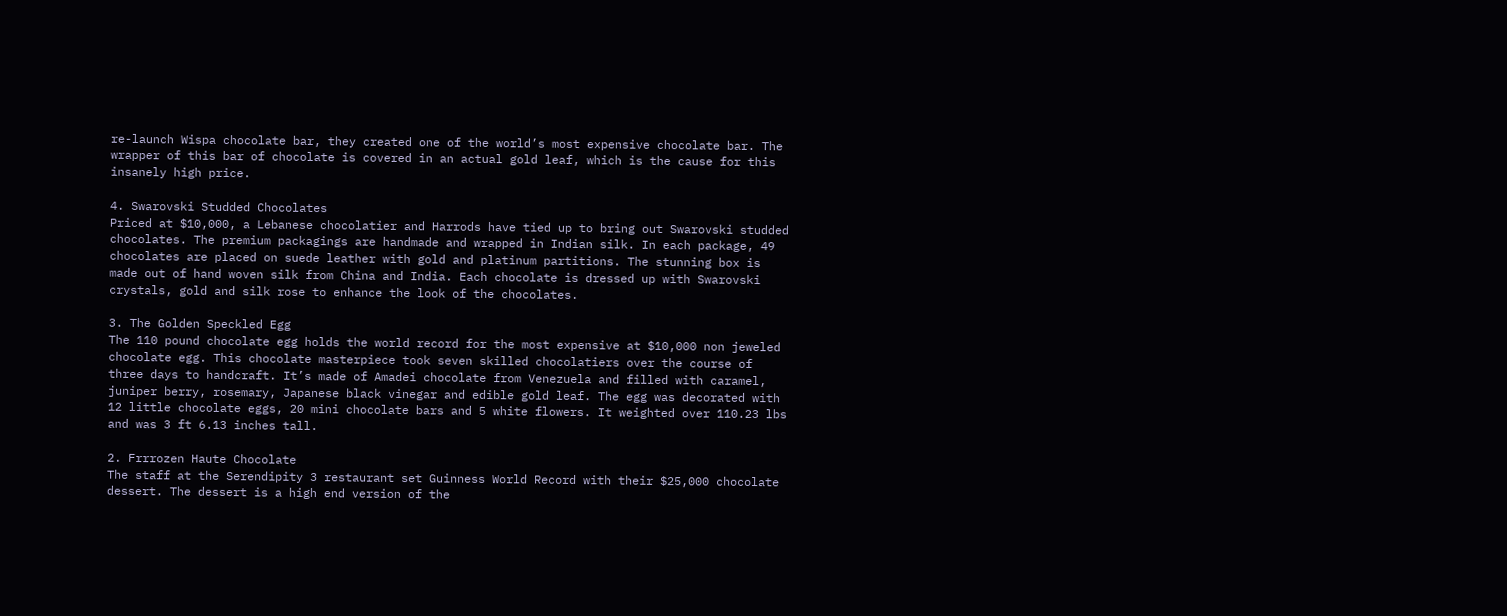re-launch Wispa chocolate bar, they created one of the world’s most expensive chocolate bar. The wrapper of this bar of chocolate is covered in an actual gold leaf, which is the cause for this insanely high price.

4. Swarovski Studded Chocolates
Priced at $10,000, a Lebanese chocolatier and Harrods have tied up to bring out Swarovski studded chocolates. The premium packagings are handmade and wrapped in Indian silk. In each package, 49 chocolates are placed on suede leather with gold and platinum partitions. The stunning box is made out of hand woven silk from China and India. Each chocolate is dressed up with Swarovski crystals, gold and silk rose to enhance the look of the chocolates.

3. The Golden Speckled Egg
The 110 pound chocolate egg holds the world record for the most expensive at $10,000 non jeweled chocolate egg. This chocolate masterpiece took seven skilled chocolatiers over the course of three days to handcraft. It’s made of Amadei chocolate from Venezuela and filled with caramel, juniper berry, rosemary, Japanese black vinegar and edible gold leaf. The egg was decorated with 12 little chocolate eggs, 20 mini chocolate bars and 5 white flowers. It weighted over 110.23 lbs and was 3 ft 6.13 inches tall.

2. Frrrozen Haute Chocolate
The staff at the Serendipity 3 restaurant set Guinness World Record with their $25,000 chocolate dessert. The dessert is a high end version of the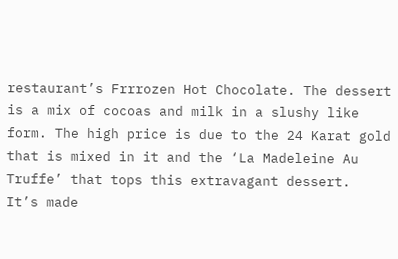restaurant’s Frrrozen Hot Chocolate. The dessert is a mix of cocoas and milk in a slushy like form. The high price is due to the 24 Karat gold that is mixed in it and the ‘La Madeleine Au Truffe’ that tops this extravagant dessert.
It’s made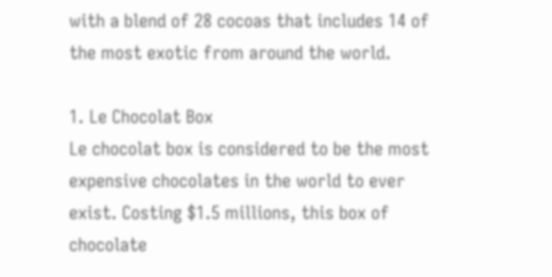with a blend of 28 cocoas that includes 14 of the most exotic from around the world.

1. Le Chocolat Box
Le chocolat box is considered to be the most expensive chocolates in the world to ever exist. Costing $1.5 millions, this box of chocolate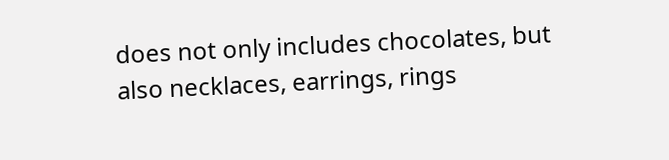does not only includes chocolates, but also necklaces, earrings, rings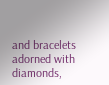and bracelets adorned with diamonds,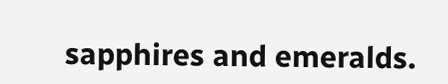sapphires and emeralds.